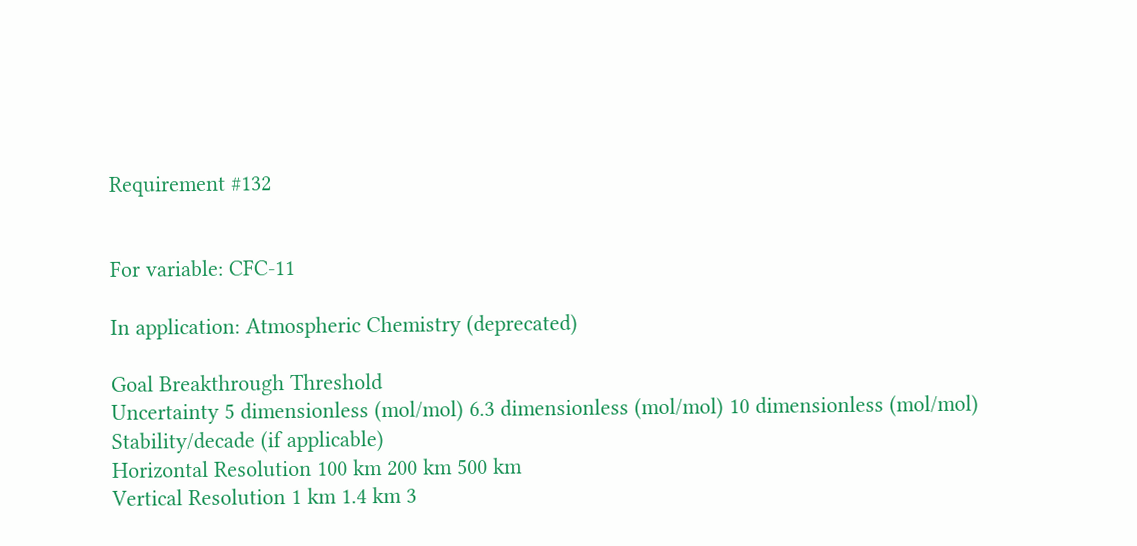Requirement #132


For variable: CFC-11

In application: Atmospheric Chemistry (deprecated)

Goal Breakthrough Threshold
Uncertainty 5 dimensionless (mol/mol) 6.3 dimensionless (mol/mol) 10 dimensionless (mol/mol)
Stability/decade (if applicable)
Horizontal Resolution 100 km 200 km 500 km
Vertical Resolution 1 km 1.4 km 3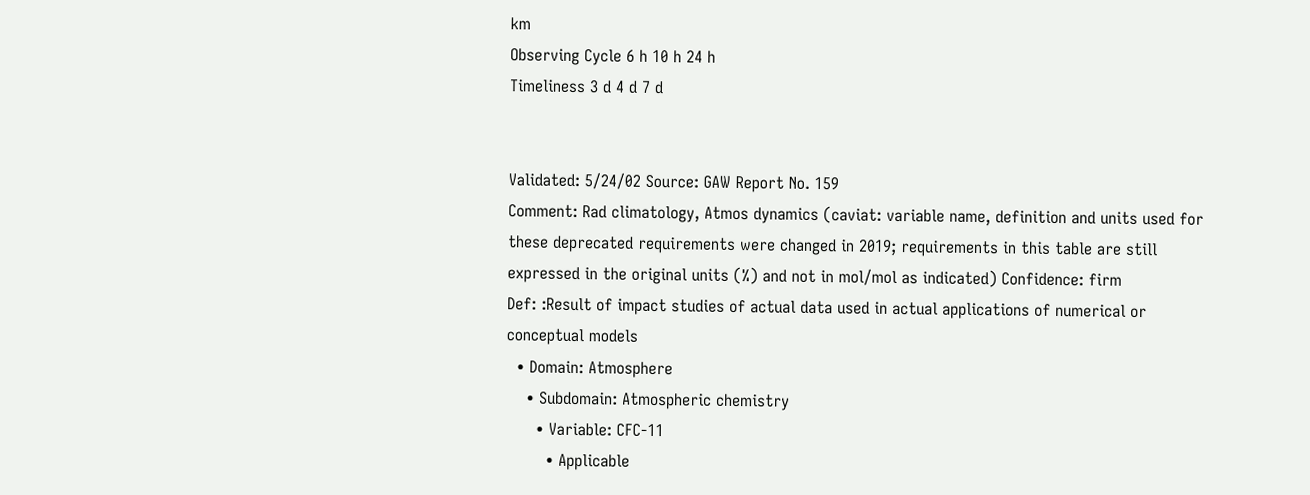km
Observing Cycle 6 h 10 h 24 h
Timeliness 3 d 4 d 7 d


Validated: 5/24/02 Source: GAW Report No. 159
Comment: Rad climatology, Atmos dynamics (caviat: variable name, definition and units used for these deprecated requirements were changed in 2019; requirements in this table are still expressed in the original units (%) and not in mol/mol as indicated) Confidence: firm
Def: :Result of impact studies of actual data used in actual applications of numerical or conceptual models
  • Domain: Atmosphere
    • Subdomain: Atmospheric chemistry
      • Variable: CFC-11
        • Applicable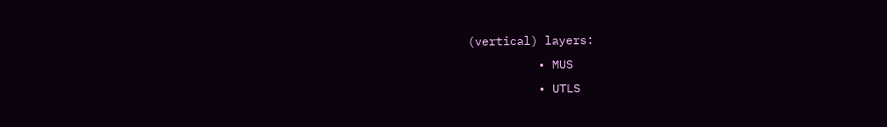(vertical) layers:
          • MUS
          • UTLS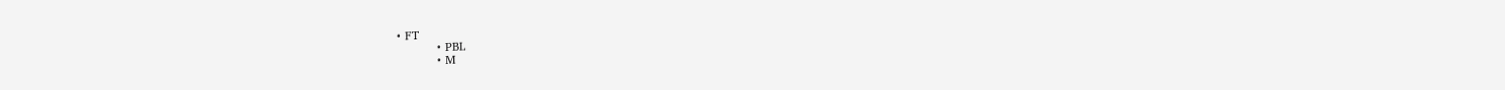• FT
          • PBL
          • M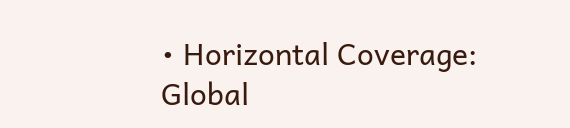• Horizontal Coverage: Global